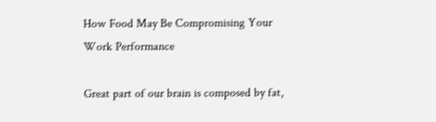How Food May Be Compromising Your Work Performance

Great part of our brain is composed by fat,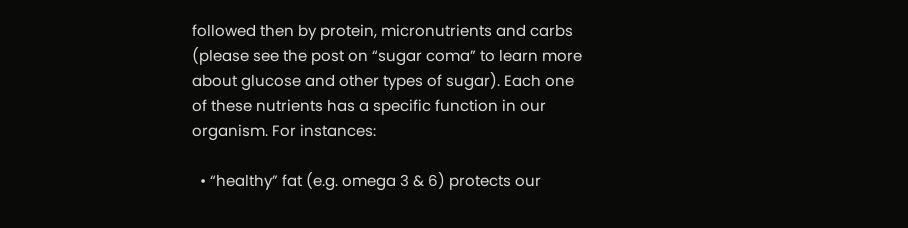followed then by protein, micronutrients and carbs (please see the post on “sugar coma” to learn more about glucose and other types of sugar). Each one of these nutrients has a specific function in our organism. For instances:

  • “healthy” fat (e.g. omega 3 & 6) protects our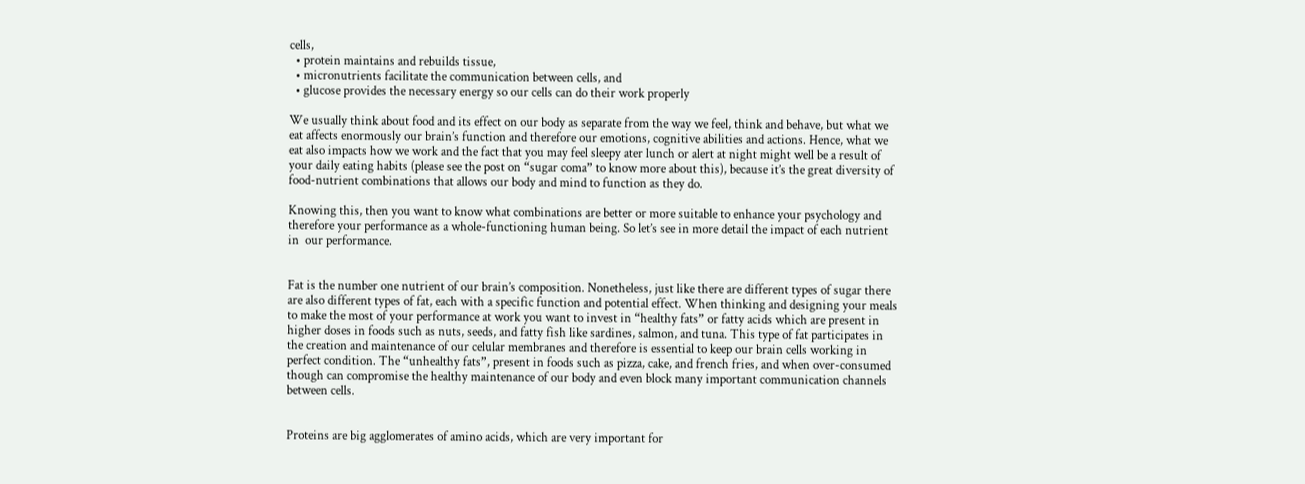cells,
  • protein maintains and rebuilds tissue,
  • micronutrients facilitate the communication between cells, and
  • glucose provides the necessary energy so our cells can do their work properly

We usually think about food and its effect on our body as separate from the way we feel, think and behave, but what we eat affects enormously our brain’s function and therefore our emotions, cognitive abilities and actions. Hence, what we eat also impacts how we work and the fact that you may feel sleepy ater lunch or alert at night might well be a result of your daily eating habits (please see the post on “sugar coma” to know more about this), because it’s the great diversity of food-nutrient combinations that allows our body and mind to function as they do.

Knowing this, then you want to know what combinations are better or more suitable to enhance your psychology and therefore your performance as a whole-functioning human being. So let’s see in more detail the impact of each nutrient in  our performance.


Fat is the number one nutrient of our brain’s composition. Nonetheless, just like there are different types of sugar there are also different types of fat, each with a specific function and potential effect. When thinking and designing your meals to make the most of your performance at work you want to invest in “healthy fats” or fatty acids which are present in higher doses in foods such as nuts, seeds, and fatty fish like sardines, salmon, and tuna. This type of fat participates in the creation and maintenance of our celular membranes and therefore is essential to keep our brain cells working in perfect condition. The “unhealthy fats”, present in foods such as pizza, cake, and french fries, and when over-consumed though can compromise the healthy maintenance of our body and even block many important communication channels between cells.


Proteins are big agglomerates of amino acids, which are very important for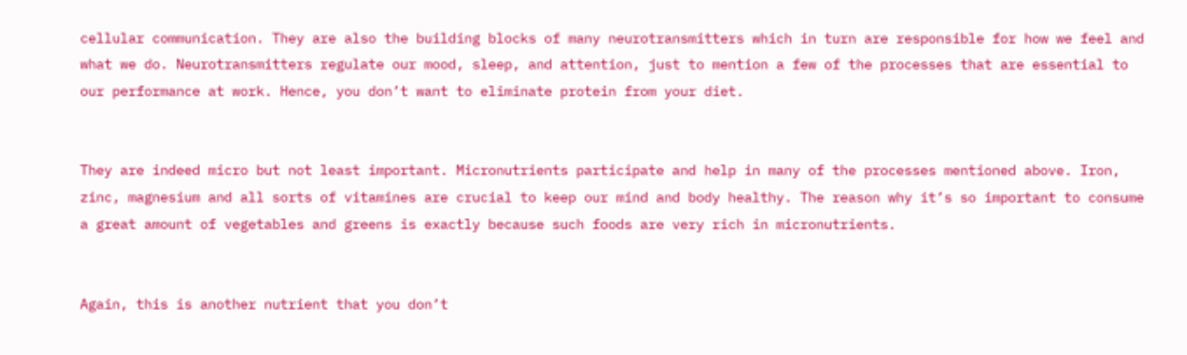cellular communication. They are also the building blocks of many neurotransmitters which in turn are responsible for how we feel and what we do. Neurotransmitters regulate our mood, sleep, and attention, just to mention a few of the processes that are essential to our performance at work. Hence, you don’t want to eliminate protein from your diet.


They are indeed micro but not least important. Micronutrients participate and help in many of the processes mentioned above. Iron, zinc, magnesium and all sorts of vitamines are crucial to keep our mind and body healthy. The reason why it’s so important to consume a great amount of vegetables and greens is exactly because such foods are very rich in micronutrients.


Again, this is another nutrient that you don’t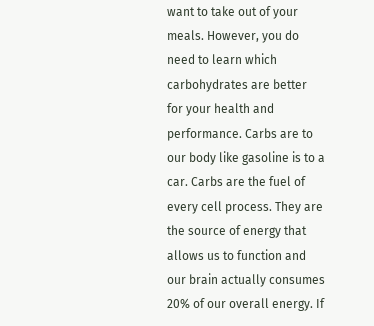want to take out of your meals. However, you do need to learn which carbohydrates are better for your health and performance. Carbs are to our body like gasoline is to a car. Carbs are the fuel of every cell process. They are the source of energy that allows us to function and our brain actually consumes 20% of our overall energy. If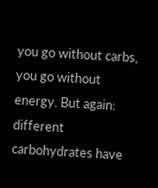you go without carbs, you go without energy. But again: different carbohydrates have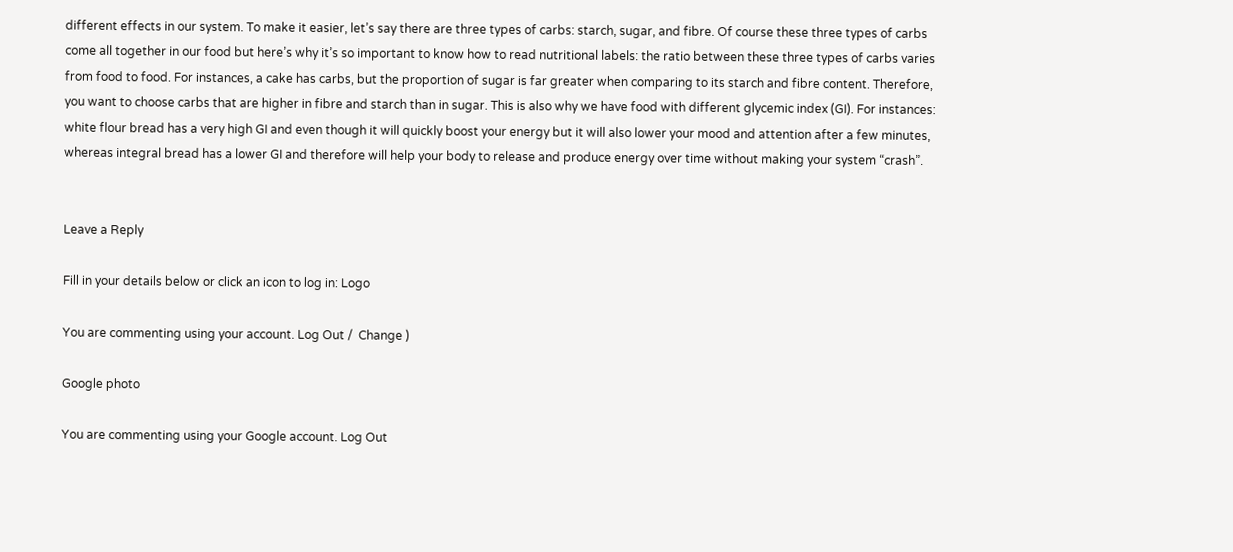different effects in our system. To make it easier, let’s say there are three types of carbs: starch, sugar, and fibre. Of course these three types of carbs come all together in our food but here’s why it’s so important to know how to read nutritional labels: the ratio between these three types of carbs varies from food to food. For instances, a cake has carbs, but the proportion of sugar is far greater when comparing to its starch and fibre content. Therefore, you want to choose carbs that are higher in fibre and starch than in sugar. This is also why we have food with different glycemic index (GI). For instances: white flour bread has a very high GI and even though it will quickly boost your energy but it will also lower your mood and attention after a few minutes, whereas integral bread has a lower GI and therefore will help your body to release and produce energy over time without making your system “crash”.


Leave a Reply

Fill in your details below or click an icon to log in: Logo

You are commenting using your account. Log Out /  Change )

Google photo

You are commenting using your Google account. Log Out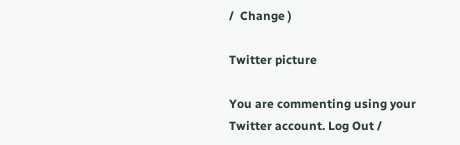/  Change )

Twitter picture

You are commenting using your Twitter account. Log Out /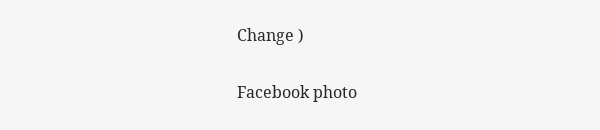Change )

Facebook photo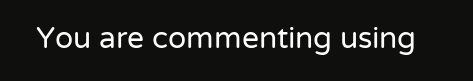You are commenting using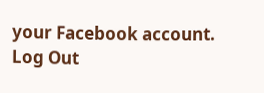your Facebook account. Log Out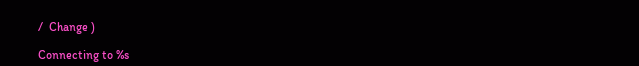/  Change )

Connecting to %s